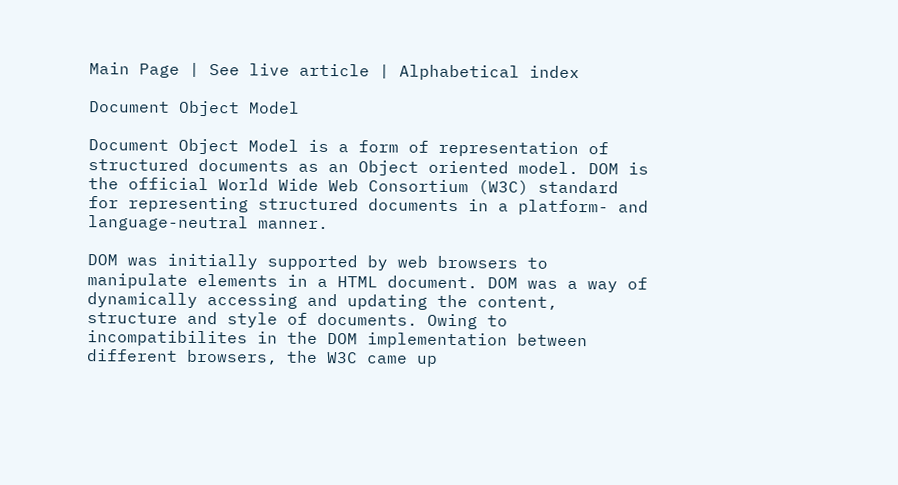Main Page | See live article | Alphabetical index

Document Object Model

Document Object Model is a form of representation of structured documents as an Object oriented model. DOM is the official World Wide Web Consortium (W3C) standard for representing structured documents in a platform- and language-neutral manner.

DOM was initially supported by web browsers to manipulate elements in a HTML document. DOM was a way of dynamically accessing and updating the content, structure and style of documents. Owing to incompatibilites in the DOM implementation between different browsers, the W3C came up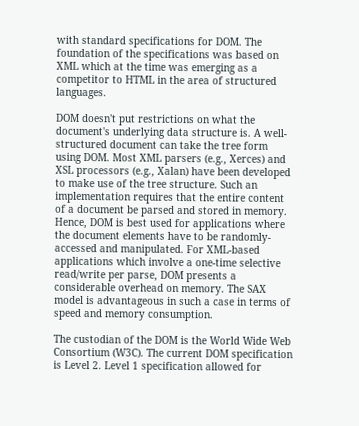with standard specifications for DOM. The foundation of the specifications was based on XML which at the time was emerging as a competitor to HTML in the area of structured languages.

DOM doesn't put restrictions on what the document's underlying data structure is. A well-structured document can take the tree form using DOM. Most XML parsers (e.g., Xerces) and XSL processors (e.g., Xalan) have been developed to make use of the tree structure. Such an implementation requires that the entire content of a document be parsed and stored in memory. Hence, DOM is best used for applications where the document elements have to be randomly-accessed and manipulated. For XML-based applications which involve a one-time selective read/write per parse, DOM presents a considerable overhead on memory. The SAX model is advantageous in such a case in terms of speed and memory consumption.

The custodian of the DOM is the World Wide Web Consortium (W3C). The current DOM specification is Level 2. Level 1 specification allowed for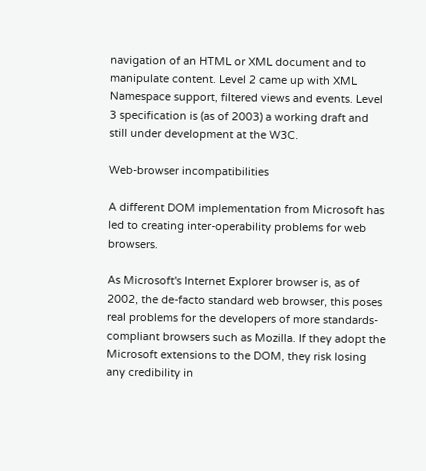navigation of an HTML or XML document and to manipulate content. Level 2 came up with XML Namespace support, filtered views and events. Level 3 specification is (as of 2003) a working draft and still under development at the W3C.

Web-browser incompatibilities

A different DOM implementation from Microsoft has led to creating inter-operability problems for web browsers.

As Microsoft's Internet Explorer browser is, as of 2002, the de-facto standard web browser, this poses real problems for the developers of more standards-compliant browsers such as Mozilla. If they adopt the Microsoft extensions to the DOM, they risk losing any credibility in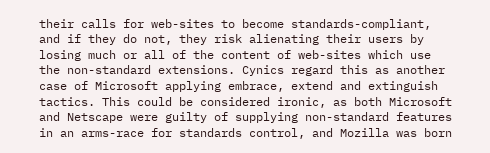their calls for web-sites to become standards-compliant, and if they do not, they risk alienating their users by losing much or all of the content of web-sites which use the non-standard extensions. Cynics regard this as another case of Microsoft applying embrace, extend and extinguish tactics. This could be considered ironic, as both Microsoft and Netscape were guilty of supplying non-standard features in an arms-race for standards control, and Mozilla was born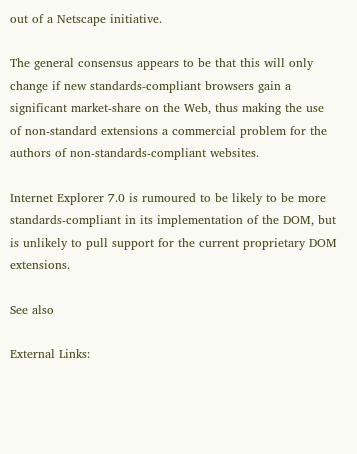out of a Netscape initiative.

The general consensus appears to be that this will only change if new standards-compliant browsers gain a significant market-share on the Web, thus making the use of non-standard extensions a commercial problem for the authors of non-standards-compliant websites.

Internet Explorer 7.0 is rumoured to be likely to be more standards-compliant in its implementation of the DOM, but is unlikely to pull support for the current proprietary DOM extensions.

See also

External Links: